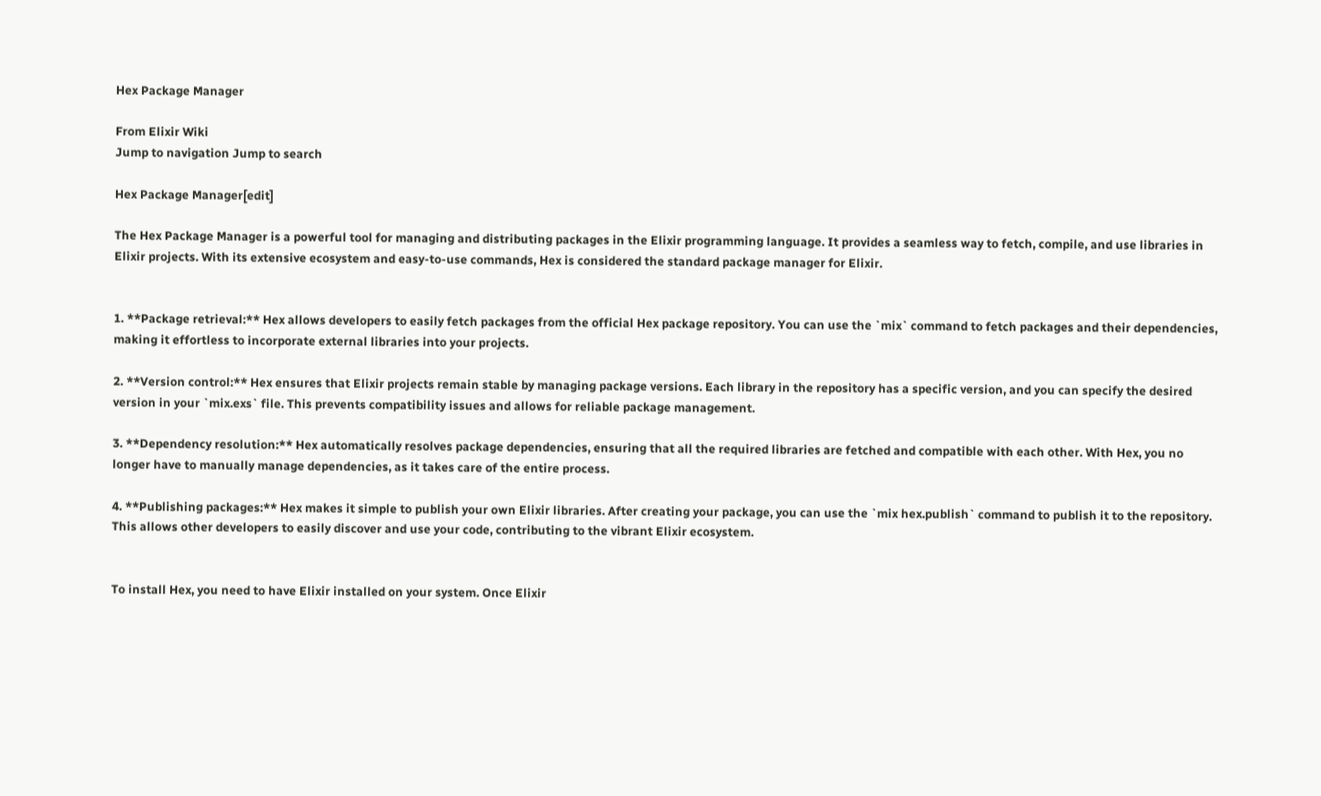Hex Package Manager

From Elixir Wiki
Jump to navigation Jump to search

Hex Package Manager[edit]

The Hex Package Manager is a powerful tool for managing and distributing packages in the Elixir programming language. It provides a seamless way to fetch, compile, and use libraries in Elixir projects. With its extensive ecosystem and easy-to-use commands, Hex is considered the standard package manager for Elixir.


1. **Package retrieval:** Hex allows developers to easily fetch packages from the official Hex package repository. You can use the `mix` command to fetch packages and their dependencies, making it effortless to incorporate external libraries into your projects.

2. **Version control:** Hex ensures that Elixir projects remain stable by managing package versions. Each library in the repository has a specific version, and you can specify the desired version in your `mix.exs` file. This prevents compatibility issues and allows for reliable package management.

3. **Dependency resolution:** Hex automatically resolves package dependencies, ensuring that all the required libraries are fetched and compatible with each other. With Hex, you no longer have to manually manage dependencies, as it takes care of the entire process.

4. **Publishing packages:** Hex makes it simple to publish your own Elixir libraries. After creating your package, you can use the `mix hex.publish` command to publish it to the repository. This allows other developers to easily discover and use your code, contributing to the vibrant Elixir ecosystem.


To install Hex, you need to have Elixir installed on your system. Once Elixir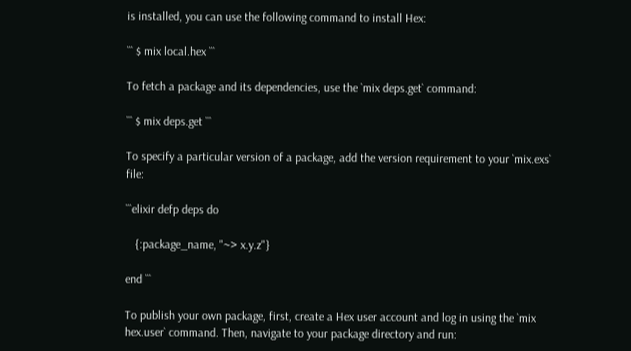is installed, you can use the following command to install Hex:

``` $ mix local.hex ```

To fetch a package and its dependencies, use the `mix deps.get` command:

``` $ mix deps.get ```

To specify a particular version of a package, add the version requirement to your `mix.exs` file:

```elixir defp deps do

   {:package_name, "~> x.y.z"}

end ```

To publish your own package, first, create a Hex user account and log in using the `mix hex.user` command. Then, navigate to your package directory and run: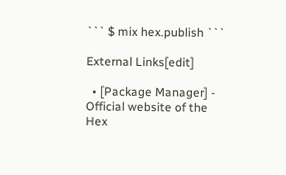``` $ mix hex.publish ```

External Links[edit]

  • [Package Manager] - Official website of the Hex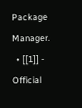Package Manager.
  • [[1]] - Official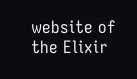website of the Elixir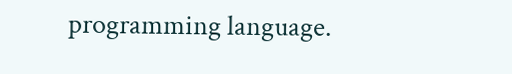programming language.